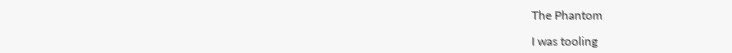The Phantom

I was tooling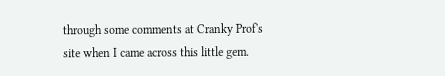through some comments at Cranky Prof's site when I came across this little gem.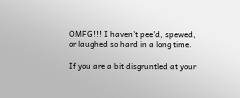OMFG!!! I haven't pee'd, spewed, or laughed so hard in a long time.

If you are a bit disgruntled at your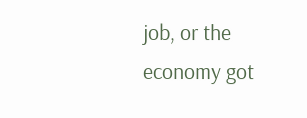job, or the economy got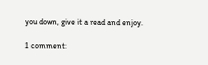you down, give it a read and enjoy.

1 comment: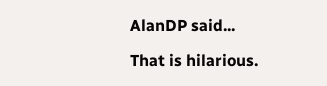AlanDP said...

That is hilarious.